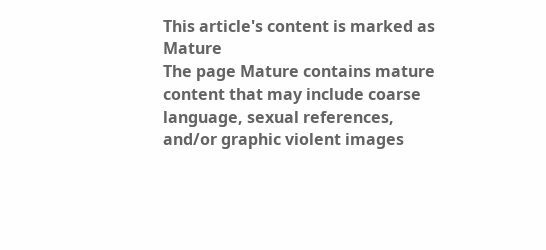This article's content is marked as Mature
The page Mature contains mature content that may include coarse language, sexual references, and/or graphic violent images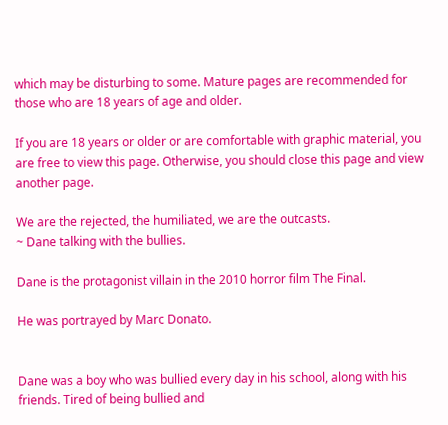which may be disturbing to some. Mature pages are recommended for those who are 18 years of age and older.

If you are 18 years or older or are comfortable with graphic material, you are free to view this page. Otherwise, you should close this page and view another page.

We are the rejected, the humiliated, we are the outcasts.
~ Dane talking with the bullies.

Dane is the protagonist villain in the 2010 horror film The Final.

He was portrayed by Marc Donato.


Dane was a boy who was bullied every day in his school, along with his friends. Tired of being bullied and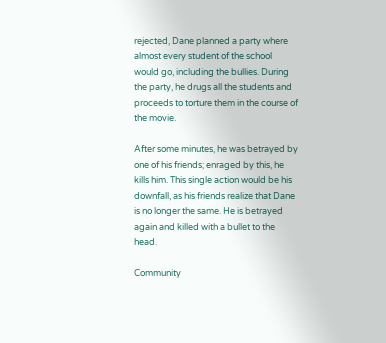rejected, Dane planned a party where almost every student of the school would go, including the bullies. During the party, he drugs all the students and proceeds to torture them in the course of the movie.

After some minutes, he was betrayed by one of his friends; enraged by this, he kills him. This single action would be his downfall, as his friends realize that Dane is no longer the same. He is betrayed again and killed with a bullet to the head.

Community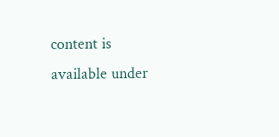content is available under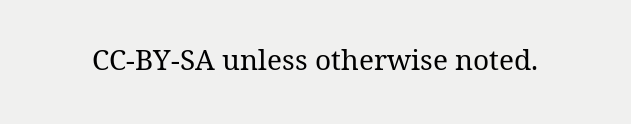CC-BY-SA unless otherwise noted.